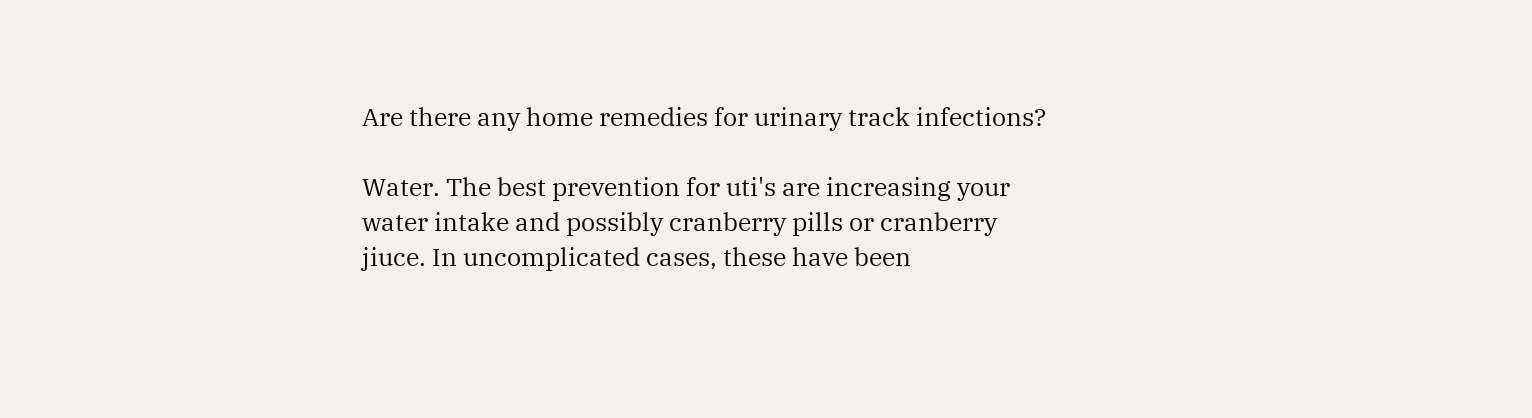Are there any home remedies for urinary track infections?

Water. The best prevention for uti's are increasing your water intake and possibly cranberry pills or cranberry jiuce. In uncomplicated cases, these have been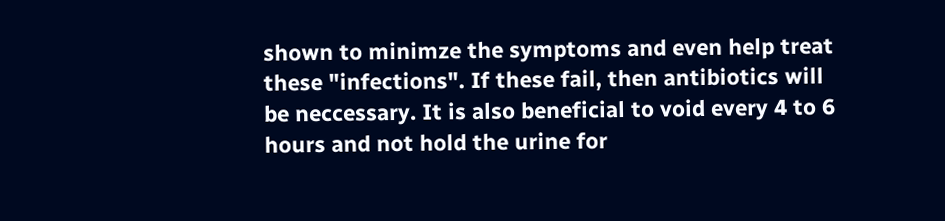shown to minimze the symptoms and even help treat these "infections". If these fail, then antibiotics will be neccessary. It is also beneficial to void every 4 to 6 hours and not hold the urine for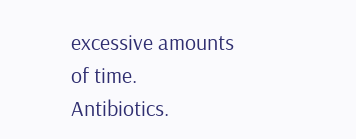excessive amounts of time.
Antibiotics.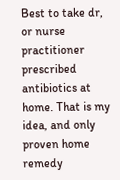Best to take dr, or nurse practitioner prescribed antibiotics at home. That is my idea, and only proven home remedy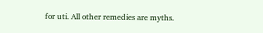for uti. All other remedies are myths.